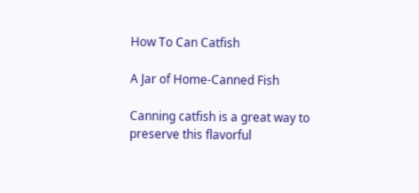How To Can Catfish

A Jar of Home-Canned Fish

Canning catfish is a great way to preserve this flavorful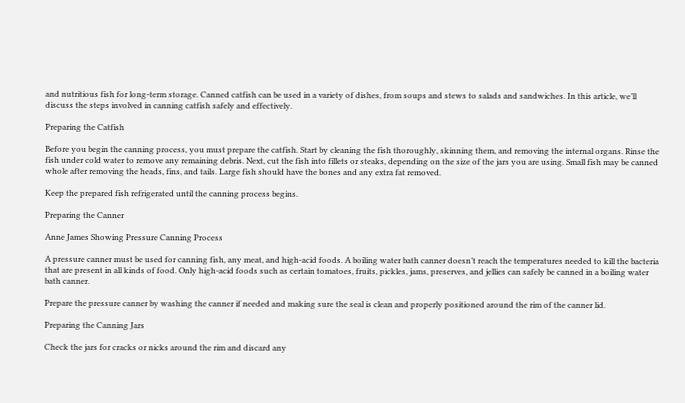and nutritious fish for long-term storage. Canned catfish can be used in a variety of dishes, from soups and stews to salads and sandwiches. In this article, we’ll discuss the steps involved in canning catfish safely and effectively.

Preparing the Catfish

Before you begin the canning process, you must prepare the catfish. Start by cleaning the fish thoroughly, skinning them, and removing the internal organs. Rinse the fish under cold water to remove any remaining debris. Next, cut the fish into fillets or steaks, depending on the size of the jars you are using. Small fish may be canned whole after removing the heads, fins, and tails. Large fish should have the bones and any extra fat removed.

Keep the prepared fish refrigerated until the canning process begins.

Preparing the Canner

Anne James Showing Pressure Canning Process

A pressure canner must be used for canning fish, any meat, and high-acid foods. A boiling water bath canner doesn’t reach the temperatures needed to kill the bacteria that are present in all kinds of food. Only high-acid foods such as certain tomatoes, fruits, pickles, jams, preserves, and jellies can safely be canned in a boiling water bath canner.

Prepare the pressure canner by washing the canner if needed and making sure the seal is clean and properly positioned around the rim of the canner lid.

Preparing the Canning Jars

Check the jars for cracks or nicks around the rim and discard any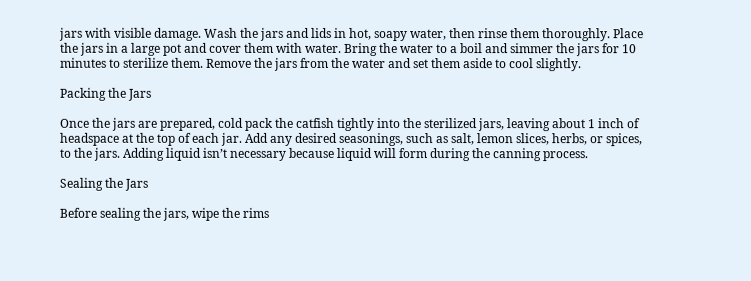jars with visible damage. Wash the jars and lids in hot, soapy water, then rinse them thoroughly. Place the jars in a large pot and cover them with water. Bring the water to a boil and simmer the jars for 10 minutes to sterilize them. Remove the jars from the water and set them aside to cool slightly.

Packing the Jars

Once the jars are prepared, cold pack the catfish tightly into the sterilized jars, leaving about 1 inch of headspace at the top of each jar. Add any desired seasonings, such as salt, lemon slices, herbs, or spices, to the jars. Adding liquid isn’t necessary because liquid will form during the canning process.

Sealing the Jars

Before sealing the jars, wipe the rims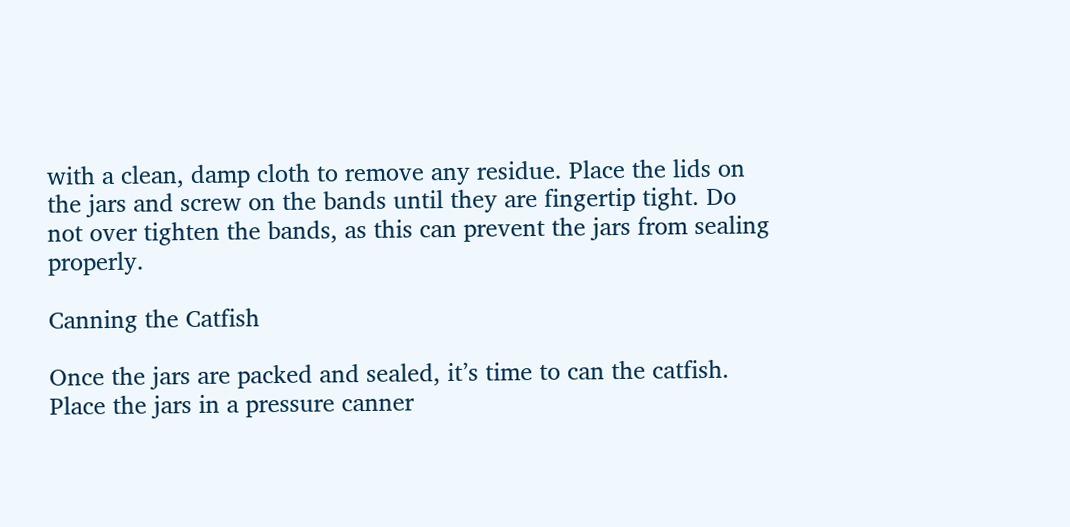with a clean, damp cloth to remove any residue. Place the lids on the jars and screw on the bands until they are fingertip tight. Do not over tighten the bands, as this can prevent the jars from sealing properly.

Canning the Catfish

Once the jars are packed and sealed, it’s time to can the catfish. Place the jars in a pressure canner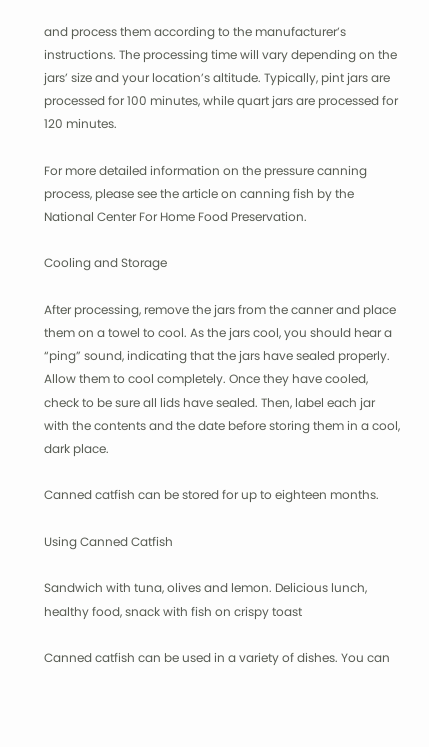and process them according to the manufacturer’s instructions. The processing time will vary depending on the jars’ size and your location’s altitude. Typically, pint jars are processed for 100 minutes, while quart jars are processed for 120 minutes.

For more detailed information on the pressure canning process, please see the article on canning fish by the National Center For Home Food Preservation.

Cooling and Storage

After processing, remove the jars from the canner and place them on a towel to cool. As the jars cool, you should hear a “ping” sound, indicating that the jars have sealed properly. Allow them to cool completely. Once they have cooled, check to be sure all lids have sealed. Then, label each jar with the contents and the date before storing them in a cool, dark place.

Canned catfish can be stored for up to eighteen months.

Using Canned Catfish

Sandwich with tuna, olives and lemon. Delicious lunch, healthy food, snack with fish on crispy toast

Canned catfish can be used in a variety of dishes. You can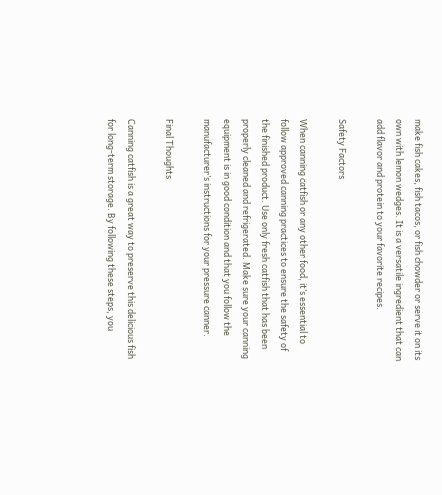make fish cakes, fish tacos, or fish chowder or serve it on its own with lemon wedges. It is a versatile ingredient that can add flavor and protein to your favorite recipes.

Safety Factors

When canning catfish or any other food, it’s essential to follow approved canning practices to ensure the safety of the finished product. Use only fresh catfish that has been properly cleaned and refrigerated. Make sure your canning equipment is in good condition and that you follow the manufacturer’s instructions for your pressure canner.

Final Thoughts

Canning catfish is a great way to preserve this delicious fish for long-term storage. By following these steps, you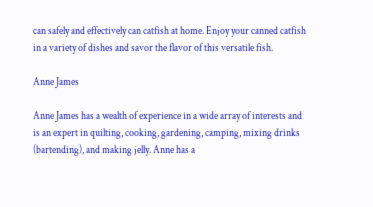can safely and effectively can catfish at home. Enjoy your canned catfish in a variety of dishes and savor the flavor of this versatile fish.

Anne James

Anne James has a wealth of experience in a wide array of interests and is an expert in quilting, cooking, gardening, camping, mixing drinks (bartending), and making jelly. Anne has a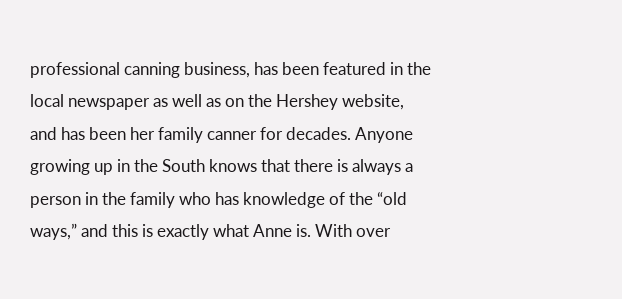professional canning business, has been featured in the local newspaper as well as on the Hershey website, and has been her family canner for decades. Anyone growing up in the South knows that there is always a person in the family who has knowledge of the “old ways,” and this is exactly what Anne is. With over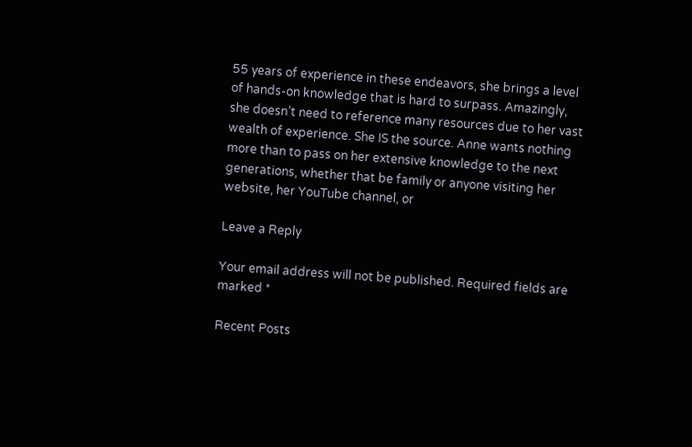55 years of experience in these endeavors, she brings a level of hands-on knowledge that is hard to surpass. Amazingly, she doesn’t need to reference many resources due to her vast wealth of experience. She IS the source. Anne wants nothing more than to pass on her extensive knowledge to the next generations, whether that be family or anyone visiting her website, her YouTube channel, or

Leave a Reply

Your email address will not be published. Required fields are marked *

Recent Posts